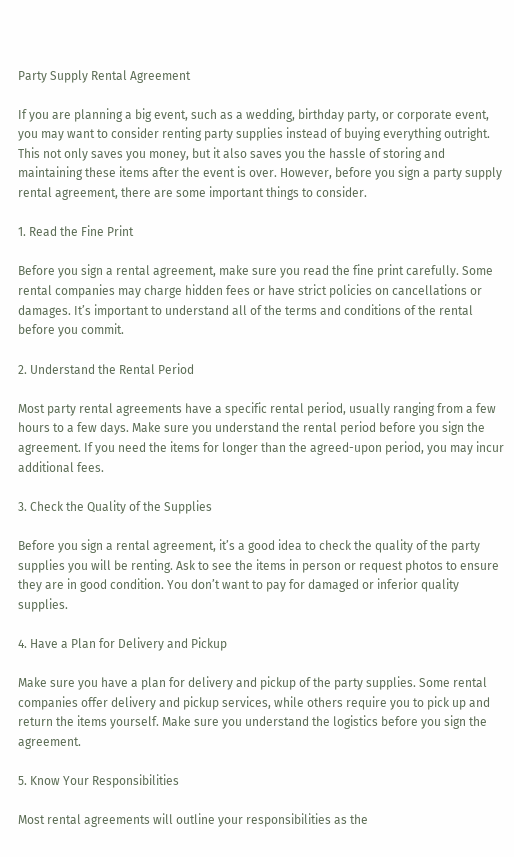Party Supply Rental Agreement

If you are planning a big event, such as a wedding, birthday party, or corporate event, you may want to consider renting party supplies instead of buying everything outright. This not only saves you money, but it also saves you the hassle of storing and maintaining these items after the event is over. However, before you sign a party supply rental agreement, there are some important things to consider.

1. Read the Fine Print

Before you sign a rental agreement, make sure you read the fine print carefully. Some rental companies may charge hidden fees or have strict policies on cancellations or damages. It’s important to understand all of the terms and conditions of the rental before you commit.

2. Understand the Rental Period

Most party rental agreements have a specific rental period, usually ranging from a few hours to a few days. Make sure you understand the rental period before you sign the agreement. If you need the items for longer than the agreed-upon period, you may incur additional fees.

3. Check the Quality of the Supplies

Before you sign a rental agreement, it’s a good idea to check the quality of the party supplies you will be renting. Ask to see the items in person or request photos to ensure they are in good condition. You don’t want to pay for damaged or inferior quality supplies.

4. Have a Plan for Delivery and Pickup

Make sure you have a plan for delivery and pickup of the party supplies. Some rental companies offer delivery and pickup services, while others require you to pick up and return the items yourself. Make sure you understand the logistics before you sign the agreement.

5. Know Your Responsibilities

Most rental agreements will outline your responsibilities as the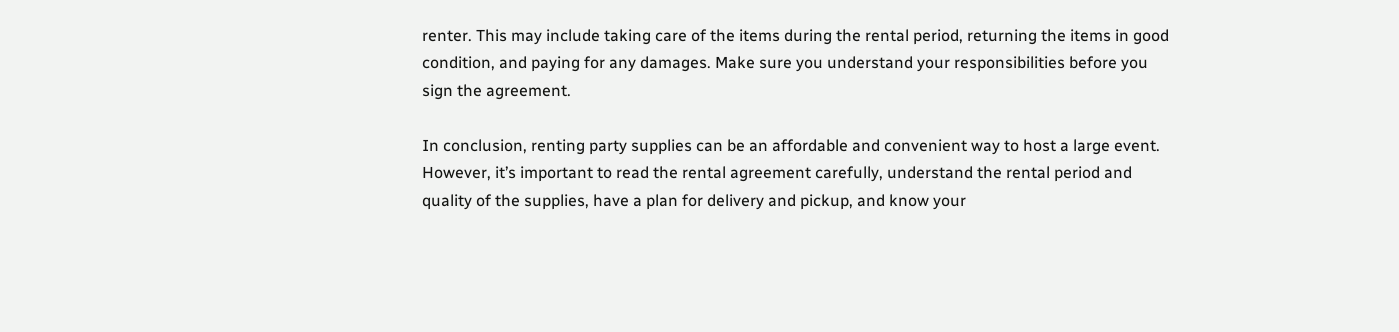renter. This may include taking care of the items during the rental period, returning the items in good condition, and paying for any damages. Make sure you understand your responsibilities before you sign the agreement.

In conclusion, renting party supplies can be an affordable and convenient way to host a large event. However, it’s important to read the rental agreement carefully, understand the rental period and quality of the supplies, have a plan for delivery and pickup, and know your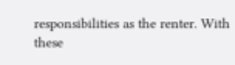responsibilities as the renter. With these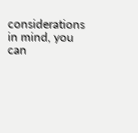considerations in mind, you can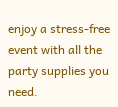enjoy a stress-free event with all the party supplies you need.